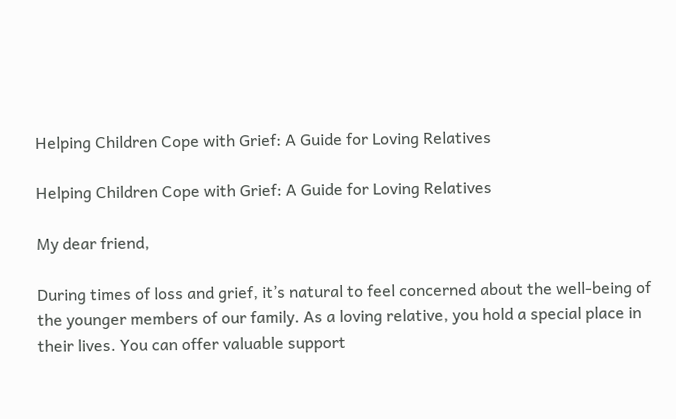Helping Children Cope with Grief: A Guide for Loving Relatives

Helping Children Cope with Grief: A Guide for Loving Relatives

My dear friend,

During times of loss and grief, it’s natural to feel concerned about the well-being of the younger members of our family. As a loving relative, you hold a special place in their lives. You can offer valuable support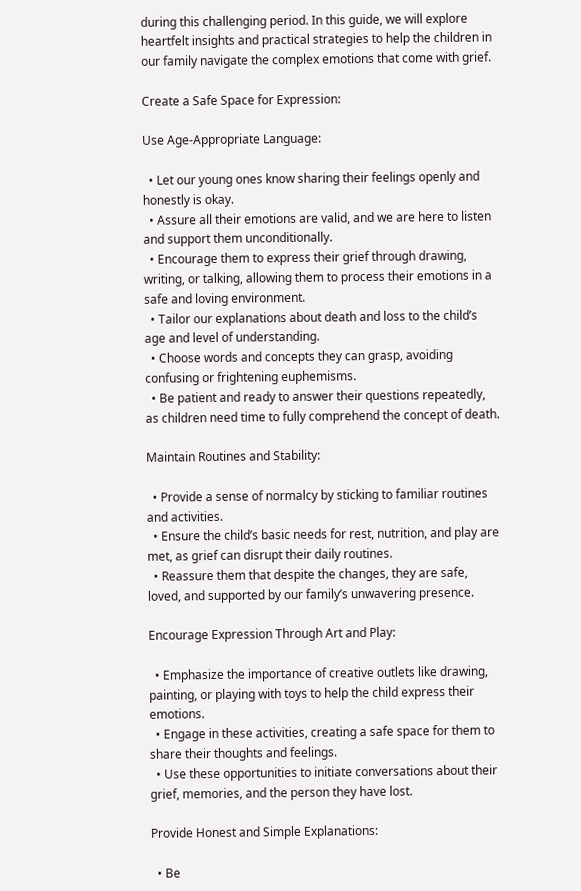during this challenging period. In this guide, we will explore heartfelt insights and practical strategies to help the children in our family navigate the complex emotions that come with grief.

Create a Safe Space for Expression:

Use Age-Appropriate Language:

  • Let our young ones know sharing their feelings openly and honestly is okay.
  • Assure all their emotions are valid, and we are here to listen and support them unconditionally.
  • Encourage them to express their grief through drawing, writing, or talking, allowing them to process their emotions in a safe and loving environment.
  • Tailor our explanations about death and loss to the child’s age and level of understanding.
  • Choose words and concepts they can grasp, avoiding confusing or frightening euphemisms.
  • Be patient and ready to answer their questions repeatedly, as children need time to fully comprehend the concept of death.

Maintain Routines and Stability:

  • Provide a sense of normalcy by sticking to familiar routines and activities.
  • Ensure the child’s basic needs for rest, nutrition, and play are met, as grief can disrupt their daily routines.
  • Reassure them that despite the changes, they are safe, loved, and supported by our family’s unwavering presence.

Encourage Expression Through Art and Play:

  • Emphasize the importance of creative outlets like drawing, painting, or playing with toys to help the child express their emotions.
  • Engage in these activities, creating a safe space for them to share their thoughts and feelings.
  • Use these opportunities to initiate conversations about their grief, memories, and the person they have lost.

Provide Honest and Simple Explanations:

  • Be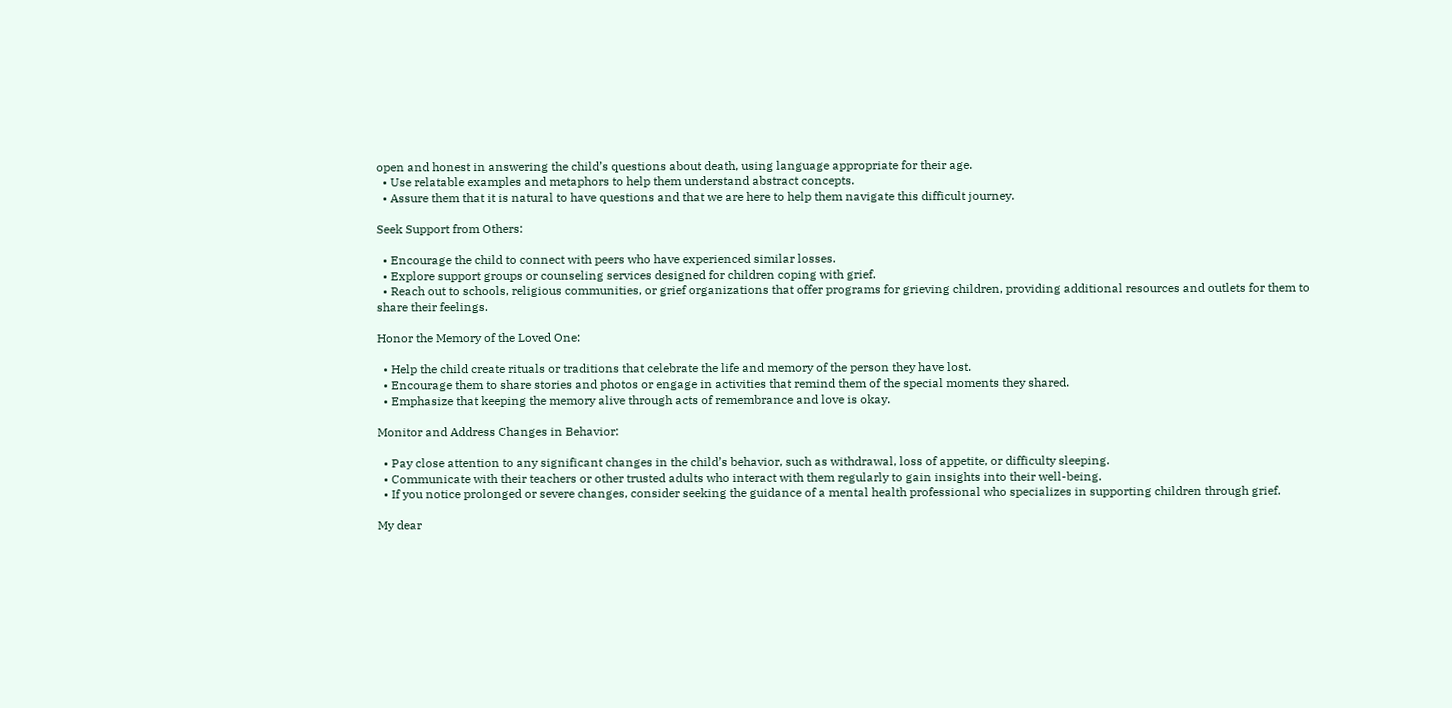open and honest in answering the child’s questions about death, using language appropriate for their age.
  • Use relatable examples and metaphors to help them understand abstract concepts.
  • Assure them that it is natural to have questions and that we are here to help them navigate this difficult journey.

Seek Support from Others:

  • Encourage the child to connect with peers who have experienced similar losses.
  • Explore support groups or counseling services designed for children coping with grief.
  • Reach out to schools, religious communities, or grief organizations that offer programs for grieving children, providing additional resources and outlets for them to share their feelings.

Honor the Memory of the Loved One:

  • Help the child create rituals or traditions that celebrate the life and memory of the person they have lost.
  • Encourage them to share stories and photos or engage in activities that remind them of the special moments they shared.
  • Emphasize that keeping the memory alive through acts of remembrance and love is okay.

Monitor and Address Changes in Behavior:

  • Pay close attention to any significant changes in the child’s behavior, such as withdrawal, loss of appetite, or difficulty sleeping.
  • Communicate with their teachers or other trusted adults who interact with them regularly to gain insights into their well-being.
  • If you notice prolonged or severe changes, consider seeking the guidance of a mental health professional who specializes in supporting children through grief.

My dear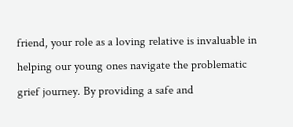friend, your role as a loving relative is invaluable in helping our young ones navigate the problematic grief journey. By providing a safe and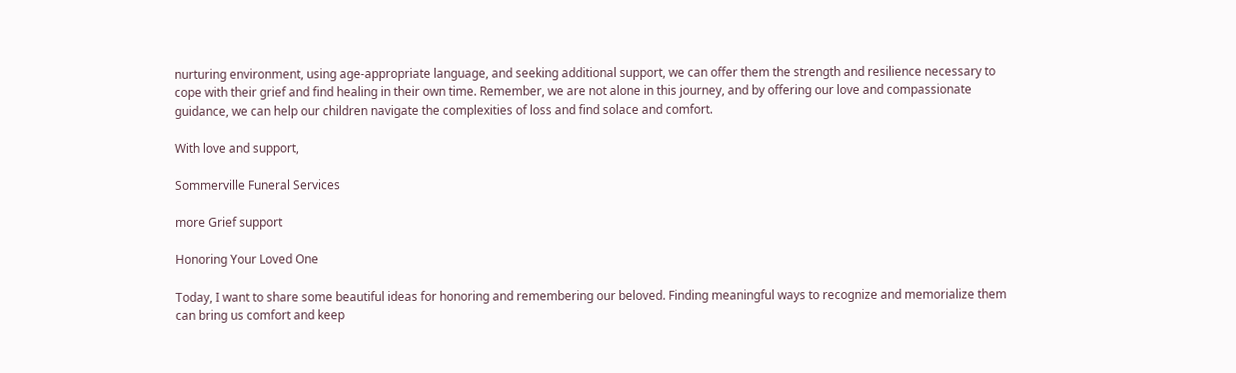nurturing environment, using age-appropriate language, and seeking additional support, we can offer them the strength and resilience necessary to cope with their grief and find healing in their own time. Remember, we are not alone in this journey, and by offering our love and compassionate guidance, we can help our children navigate the complexities of loss and find solace and comfort.

With love and support,

Sommerville Funeral Services

more Grief support

Honoring Your Loved One

Today, I want to share some beautiful ideas for honoring and remembering our beloved. Finding meaningful ways to recognize and memorialize them can bring us comfort and keep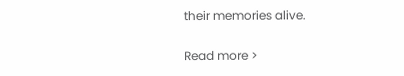their memories alive.

Read more >